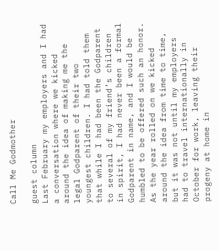Call Me Godmother

guest column
Last February my employers and I had a conversation where we kicked around the idea of making me the legal Godparent of their two youngest children. I had told them that while I had been the Godparent to several of my friend’s children in spirit, I had never been a formal Godparent in name, and I would be humbled to be offered such an honor. As the year rolled on we kicked around the idea from time to time, but it was not until my employers had to travel internationally in October for work, leaving their progeny at home in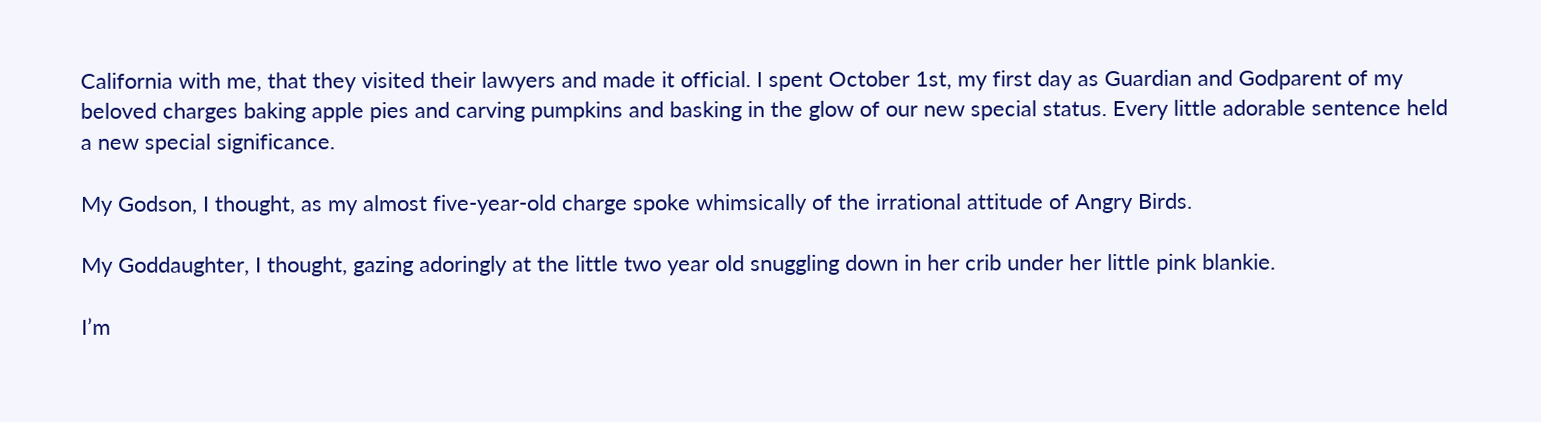California with me, that they visited their lawyers and made it official. I spent October 1st, my first day as Guardian and Godparent of my beloved charges baking apple pies and carving pumpkins and basking in the glow of our new special status. Every little adorable sentence held a new special significance.

My Godson, I thought, as my almost five-year-old charge spoke whimsically of the irrational attitude of Angry Birds.

My Goddaughter, I thought, gazing adoringly at the little two year old snuggling down in her crib under her little pink blankie.

I’m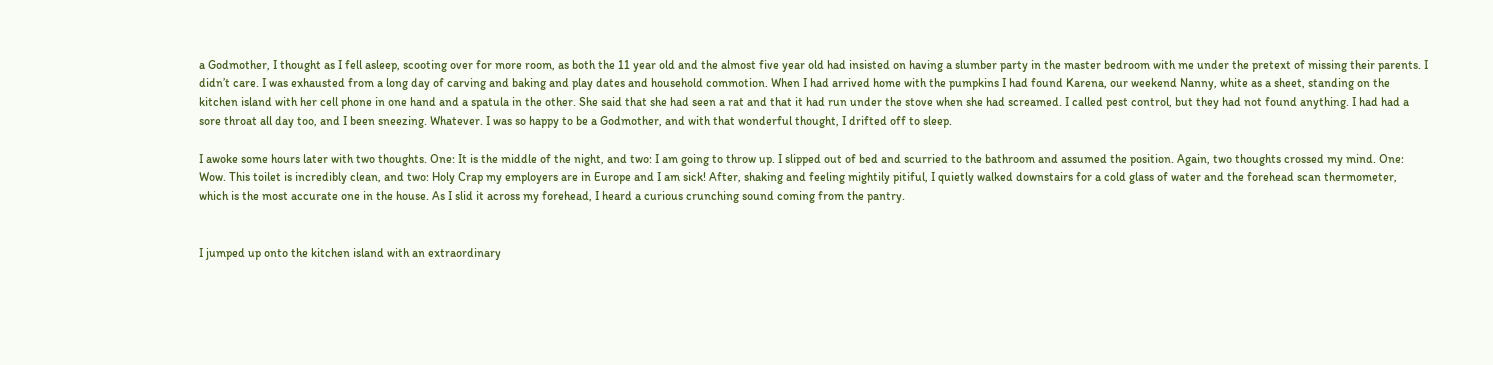a Godmother, I thought as I fell asleep, scooting over for more room, as both the 11 year old and the almost five year old had insisted on having a slumber party in the master bedroom with me under the pretext of missing their parents. I didn’t care. I was exhausted from a long day of carving and baking and play dates and household commotion. When I had arrived home with the pumpkins I had found Karena, our weekend Nanny, white as a sheet, standing on the kitchen island with her cell phone in one hand and a spatula in the other. She said that she had seen a rat and that it had run under the stove when she had screamed. I called pest control, but they had not found anything. I had had a sore throat all day too, and I been sneezing. Whatever. I was so happy to be a Godmother, and with that wonderful thought, I drifted off to sleep.

I awoke some hours later with two thoughts. One: It is the middle of the night, and two: I am going to throw up. I slipped out of bed and scurried to the bathroom and assumed the position. Again, two thoughts crossed my mind. One: Wow. This toilet is incredibly clean, and two: Holy Crap my employers are in Europe and I am sick! After, shaking and feeling mightily pitiful, I quietly walked downstairs for a cold glass of water and the forehead scan thermometer, which is the most accurate one in the house. As I slid it across my forehead, I heard a curious crunching sound coming from the pantry.


I jumped up onto the kitchen island with an extraordinary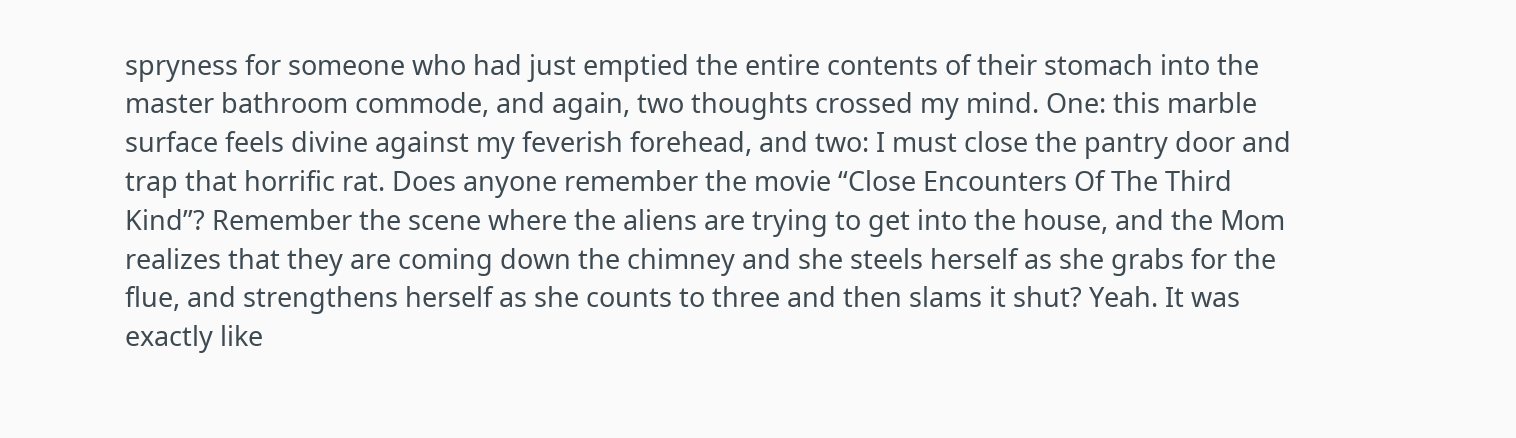spryness for someone who had just emptied the entire contents of their stomach into the master bathroom commode, and again, two thoughts crossed my mind. One: this marble surface feels divine against my feverish forehead, and two: I must close the pantry door and trap that horrific rat. Does anyone remember the movie “Close Encounters Of The Third Kind”? Remember the scene where the aliens are trying to get into the house, and the Mom realizes that they are coming down the chimney and she steels herself as she grabs for the flue, and strengthens herself as she counts to three and then slams it shut? Yeah. It was exactly like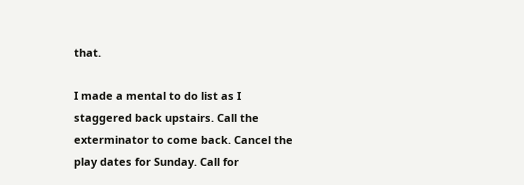that.

I made a mental to do list as I staggered back upstairs. Call the exterminator to come back. Cancel the play dates for Sunday. Call for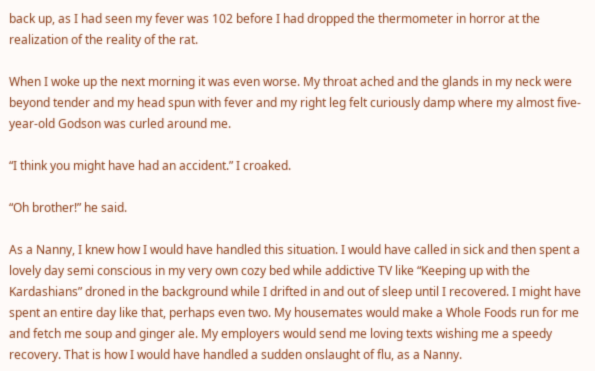back up, as I had seen my fever was 102 before I had dropped the thermometer in horror at the realization of the reality of the rat.

When I woke up the next morning it was even worse. My throat ached and the glands in my neck were beyond tender and my head spun with fever and my right leg felt curiously damp where my almost five-year-old Godson was curled around me.

“I think you might have had an accident.” I croaked.

“Oh brother!” he said.

As a Nanny, I knew how I would have handled this situation. I would have called in sick and then spent a lovely day semi conscious in my very own cozy bed while addictive TV like “Keeping up with the Kardashians” droned in the background while I drifted in and out of sleep until I recovered. I might have spent an entire day like that, perhaps even two. My housemates would make a Whole Foods run for me and fetch me soup and ginger ale. My employers would send me loving texts wishing me a speedy recovery. That is how I would have handled a sudden onslaught of flu, as a Nanny.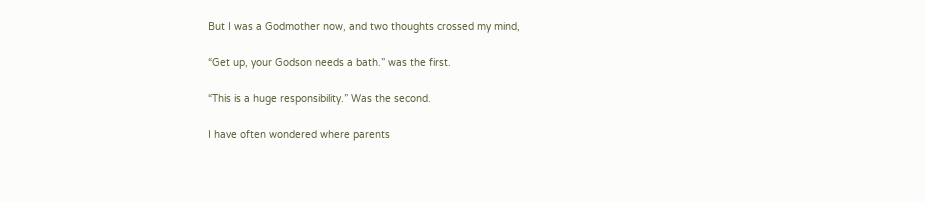But I was a Godmother now, and two thoughts crossed my mind,

“Get up, your Godson needs a bath.” was the first.

“This is a huge responsibility.” Was the second.

I have often wondered where parents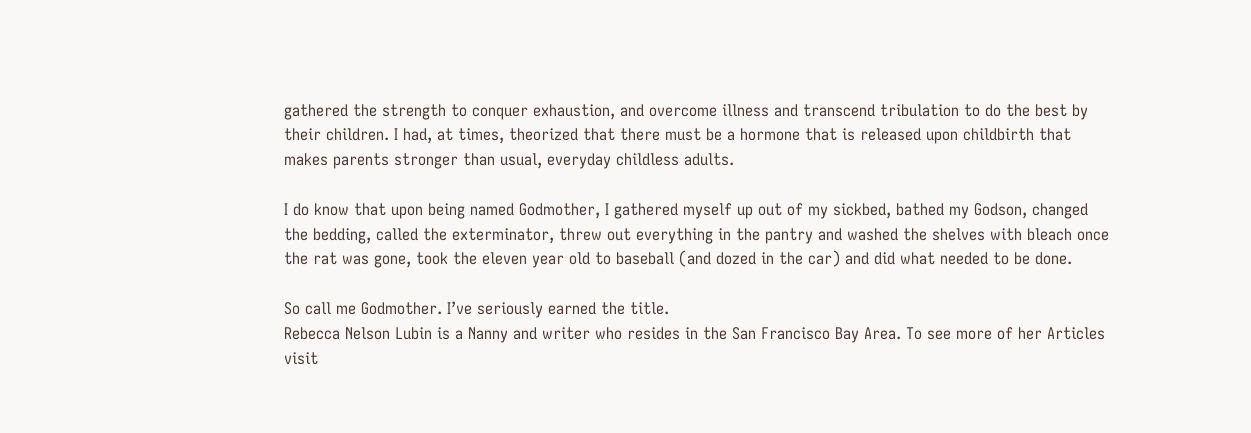gathered the strength to conquer exhaustion, and overcome illness and transcend tribulation to do the best by their children. I had, at times, theorized that there must be a hormone that is released upon childbirth that makes parents stronger than usual, everyday childless adults.

I do know that upon being named Godmother, I gathered myself up out of my sickbed, bathed my Godson, changed the bedding, called the exterminator, threw out everything in the pantry and washed the shelves with bleach once the rat was gone, took the eleven year old to baseball (and dozed in the car) and did what needed to be done.

So call me Godmother. I’ve seriously earned the title.
Rebecca Nelson Lubin is a Nanny and writer who resides in the San Francisco Bay Area. To see more of her Articles visit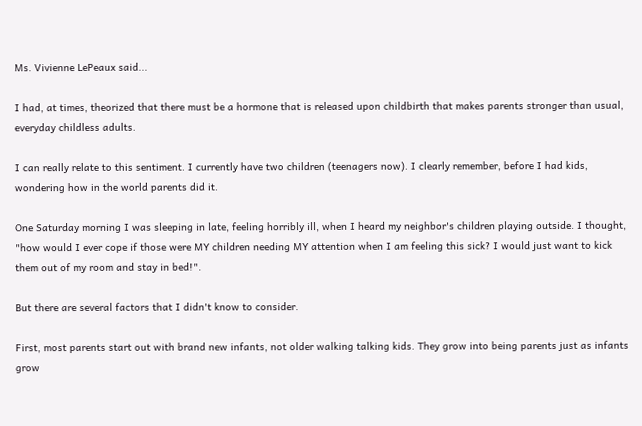Ms. Vivienne LePeaux said...

I had, at times, theorized that there must be a hormone that is released upon childbirth that makes parents stronger than usual, everyday childless adults.

I can really relate to this sentiment. I currently have two children (teenagers now). I clearly remember, before I had kids, wondering how in the world parents did it.

One Saturday morning I was sleeping in late, feeling horribly ill, when I heard my neighbor's children playing outside. I thought, "how would I ever cope if those were MY children needing MY attention when I am feeling this sick? I would just want to kick them out of my room and stay in bed!".

But there are several factors that I didn't know to consider.

First, most parents start out with brand new infants, not older walking talking kids. They grow into being parents just as infants grow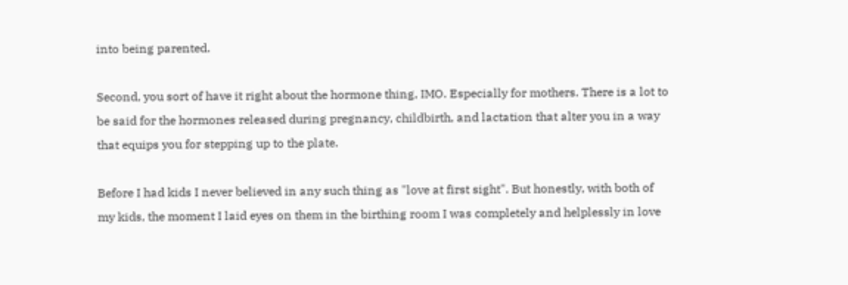into being parented.

Second, you sort of have it right about the hormone thing, IMO. Especially for mothers. There is a lot to be said for the hormones released during pregnancy, childbirth, and lactation that alter you in a way that equips you for stepping up to the plate.

Before I had kids I never believed in any such thing as "love at first sight". But honestly, with both of my kids, the moment I laid eyes on them in the birthing room I was completely and helplessly in love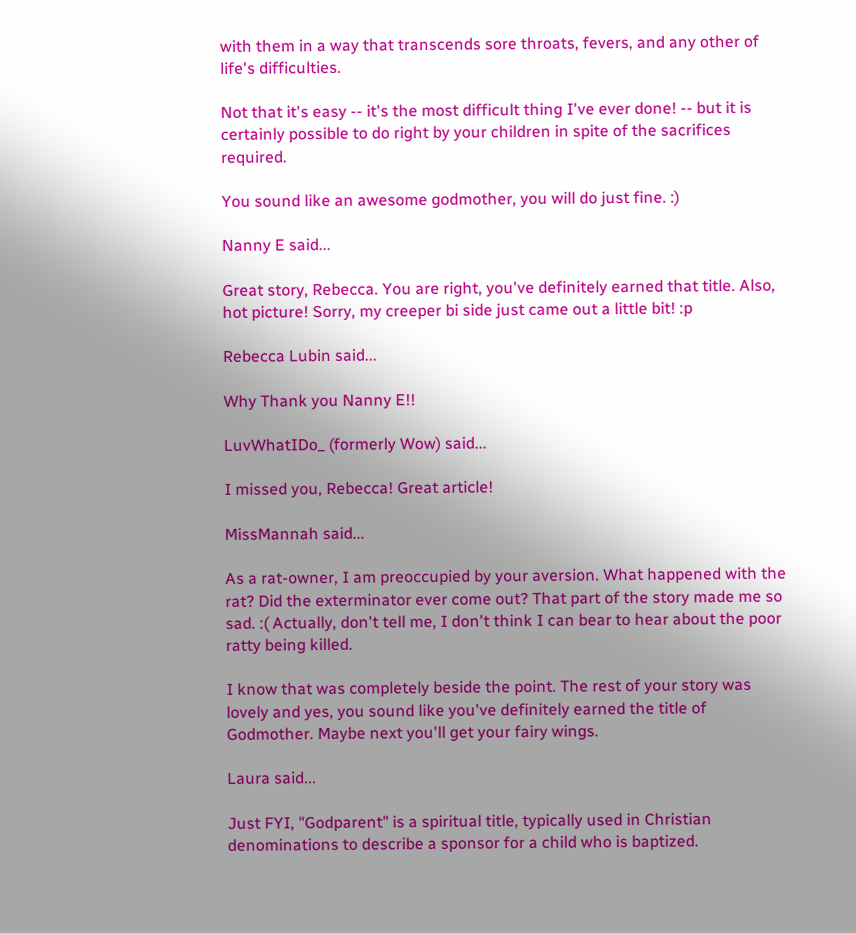with them in a way that transcends sore throats, fevers, and any other of life's difficulties.

Not that it's easy -- it's the most difficult thing I've ever done! -- but it is certainly possible to do right by your children in spite of the sacrifices required.

You sound like an awesome godmother, you will do just fine. :)

Nanny E said...

Great story, Rebecca. You are right, you've definitely earned that title. Also, hot picture! Sorry, my creeper bi side just came out a little bit! :p

Rebecca Lubin said...

Why Thank you Nanny E!!

LuvWhatIDo_ (formerly Wow) said...

I missed you, Rebecca! Great article!

MissMannah said...

As a rat-owner, I am preoccupied by your aversion. What happened with the rat? Did the exterminator ever come out? That part of the story made me so sad. :( Actually, don't tell me, I don't think I can bear to hear about the poor ratty being killed.

I know that was completely beside the point. The rest of your story was lovely and yes, you sound like you've definitely earned the title of Godmother. Maybe next you'll get your fairy wings.

Laura said...

Just FYI, "Godparent" is a spiritual title, typically used in Christian denominations to describe a sponsor for a child who is baptized.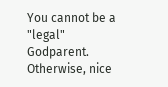You cannot be a "legal" Godparent. Otherwise, nice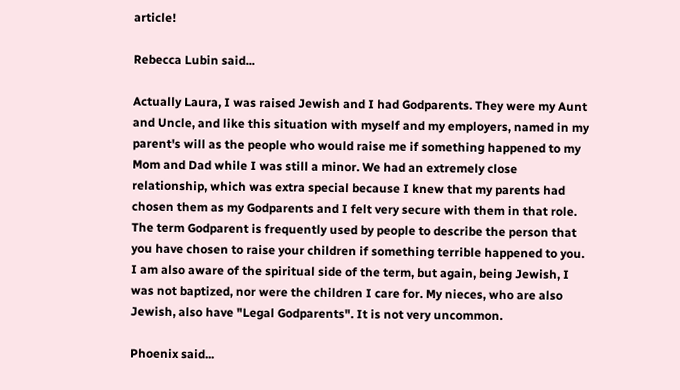article!

Rebecca Lubin said...

Actually Laura, I was raised Jewish and I had Godparents. They were my Aunt and Uncle, and like this situation with myself and my employers, named in my parent's will as the people who would raise me if something happened to my Mom and Dad while I was still a minor. We had an extremely close relationship, which was extra special because I knew that my parents had chosen them as my Godparents and I felt very secure with them in that role. The term Godparent is frequently used by people to describe the person that you have chosen to raise your children if something terrible happened to you. I am also aware of the spiritual side of the term, but again, being Jewish, I was not baptized, nor were the children I care for. My nieces, who are also Jewish, also have "Legal Godparents". It is not very uncommon.

Phoenix said...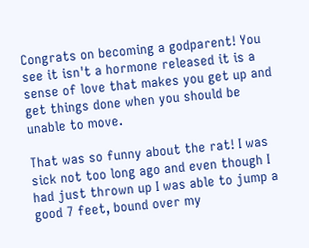Congrats on becoming a godparent! You see it isn't a hormone released it is a sense of love that makes you get up and get things done when you should be unable to move.

That was so funny about the rat! I was sick not too long ago and even though I had just thrown up I was able to jump a good 7 feet, bound over my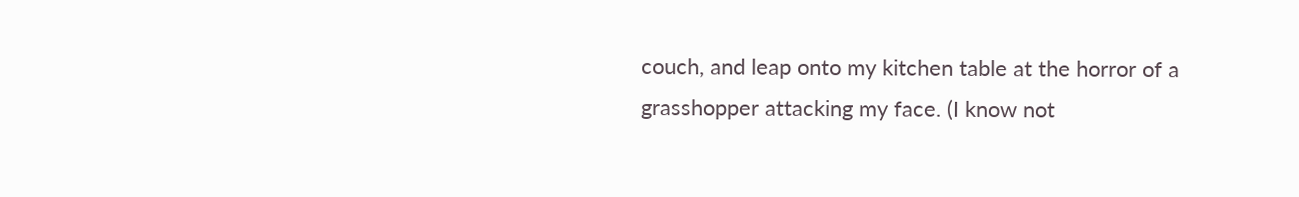couch, and leap onto my kitchen table at the horror of a grasshopper attacking my face. (I know not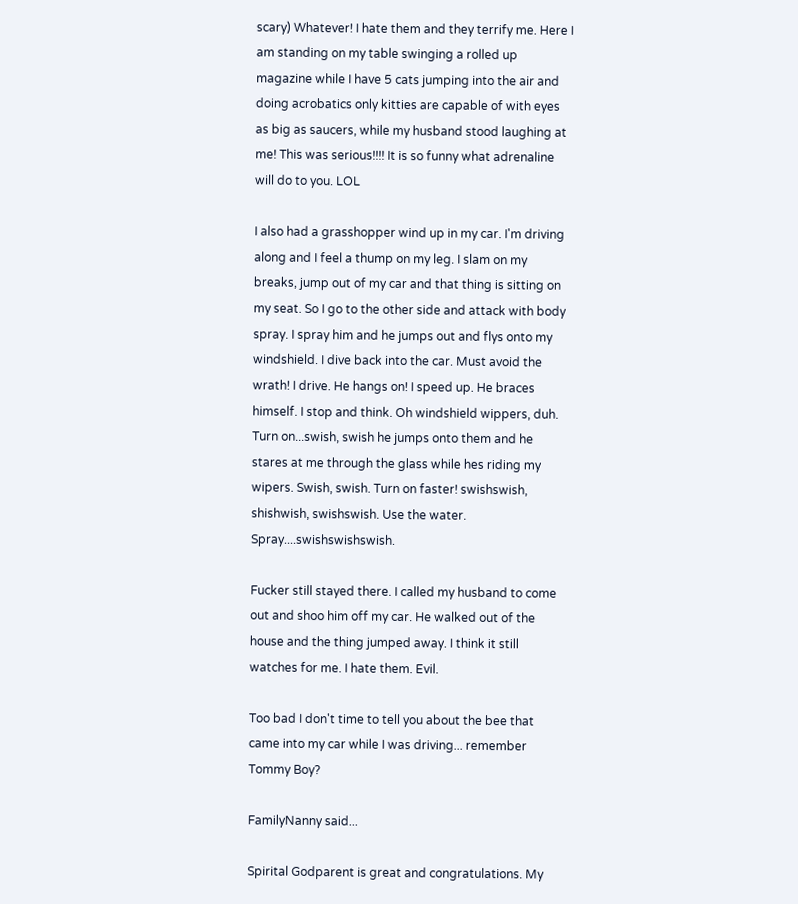scary) Whatever! I hate them and they terrify me. Here I am standing on my table swinging a rolled up magazine while I have 5 cats jumping into the air and doing acrobatics only kitties are capable of with eyes as big as saucers, while my husband stood laughing at me! This was serious!!!! It is so funny what adrenaline will do to you. LOL

I also had a grasshopper wind up in my car. I'm driving along and I feel a thump on my leg. I slam on my breaks, jump out of my car and that thing is sitting on my seat. So I go to the other side and attack with body spray. I spray him and he jumps out and flys onto my windshield. I dive back into the car. Must avoid the wrath! I drive. He hangs on! I speed up. He braces himself. I stop and think. Oh windshield wippers, duh. Turn on...swish, swish he jumps onto them and he stares at me through the glass while hes riding my wipers. Swish, swish. Turn on faster! swishswish, shishwish, swishswish. Use the water. Spray....swishswishswish.

Fucker still stayed there. I called my husband to come out and shoo him off my car. He walked out of the house and the thing jumped away. I think it still watches for me. I hate them. Evil.

Too bad I don't time to tell you about the bee that came into my car while I was driving... remember Tommy Boy?

FamilyNanny said...

Spirital Godparent is great and congratulations. My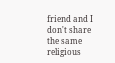friend and I don't share the same religious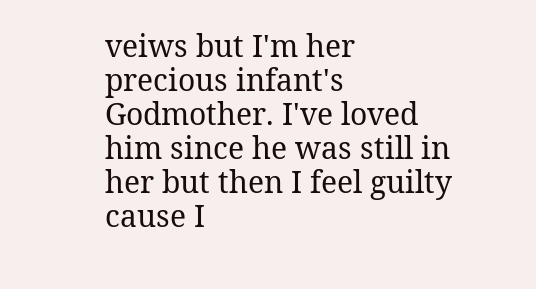veiws but I'm her precious infant's Godmother. I've loved him since he was still in her but then I feel guilty cause I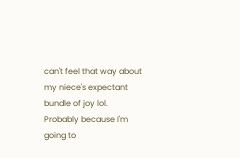can't feel that way about my niece's expectant bundle of joy lol. Probably because I'm going to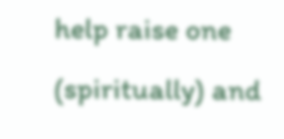help raise one (spiritually) and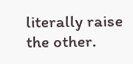literally raise the other.